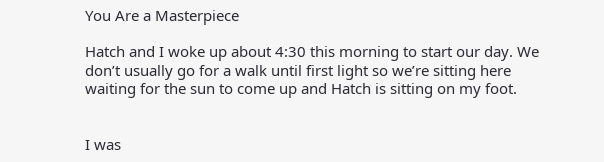You Are a Masterpiece

Hatch and I woke up about 4:30 this morning to start our day. We don’t usually go for a walk until first light so we’re sitting here waiting for the sun to come up and Hatch is sitting on my foot.


I was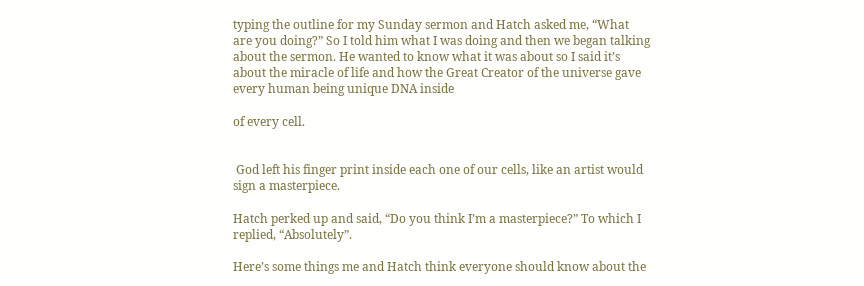typing the outline for my Sunday sermon and Hatch asked me, “What are you doing?” So I told him what I was doing and then we began talking about the sermon. He wanted to know what it was about so I said it’s about the miracle of life and how the Great Creator of the universe gave every human being unique DNA inside

of every cell.


 God left his finger print inside each one of our cells, like an artist would sign a masterpiece.

Hatch perked up and said, “Do you think I’m a masterpiece?” To which I replied, “Absolutely”.

Here’s some things me and Hatch think everyone should know about the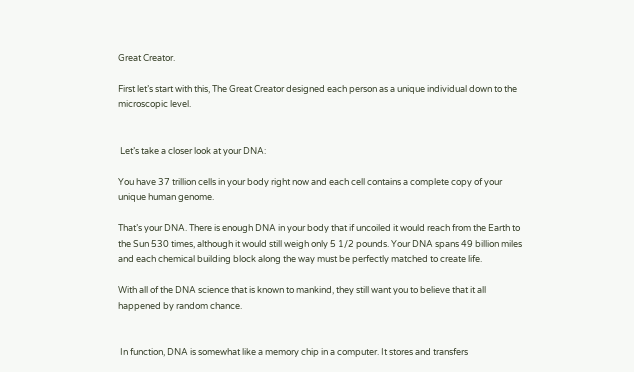Great Creator.

First let’s start with this, The Great Creator designed each person as a unique individual down to the microscopic level.


 Let’s take a closer look at your DNA:

You have 37 trillion cells in your body right now and each cell contains a complete copy of your unique human genome.

That’s your DNA. There is enough DNA in your body that if uncoiled it would reach from the Earth to the Sun 530 times, although it would still weigh only 5 1/2 pounds. Your DNA spans 49 billion miles and each chemical building block along the way must be perfectly matched to create life.

With all of the DNA science that is known to mankind, they still want you to believe that it all happened by random chance.


 In function, DNA is somewhat like a memory chip in a computer. It stores and transfers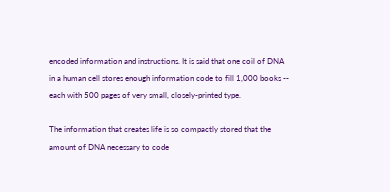encoded information and instructions. It is said that one coil of DNA in a human cell stores enough information code to fill 1,000 books -- each with 500 pages of very small, closely-printed type.

The information that creates life is so compactly stored that the amount of DNA necessary to code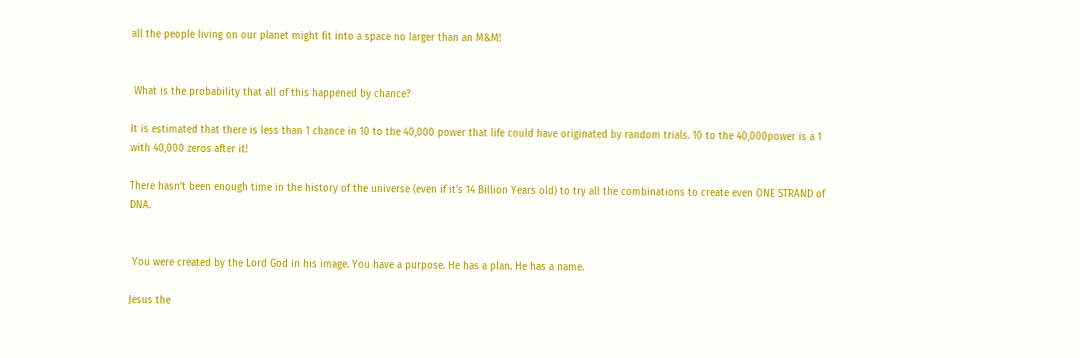all the people living on our planet might fit into a space no larger than an M&M!


 What is the probability that all of this happened by chance?

It is estimated that there is less than 1 chance in 10 to the 40,000 power that life could have originated by random trials. 10 to the 40,000power is a 1 with 40,000 zeros after it!

There hasn’t been enough time in the history of the universe (even if it’s 14 Billion Years old) to try all the combinations to create even ONE STRAND of DNA.


 You were created by the Lord God in his image. You have a purpose. He has a plan. He has a name.

Jesus the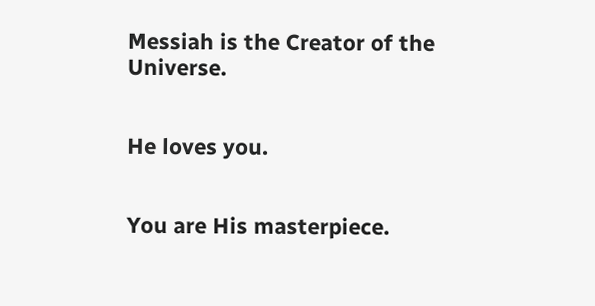Messiah is the Creator of the Universe.


He loves you.


You are His masterpiece.